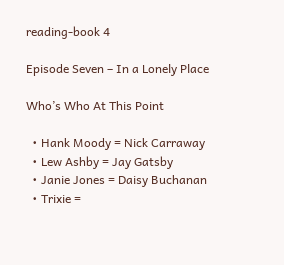reading-book 4

Episode Seven – In a Lonely Place

Who’s Who At This Point

  • Hank Moody = Nick Carraway
  • Lew Ashby = Jay Gatsby
  • Janie Jones = Daisy Buchanan
  • Trixie =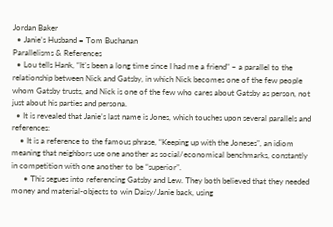Jordan Baker
  • Janie’s Husband = Tom Buchanan
Parallelisms & References
  • Lou tells Hank, “It’s been a long time since I had me a friend” – a parallel to the relationship between Nick and Gatsby, in which Nick becomes one of the few people whom Gatsby trusts, and Nick is one of the few who cares about Gatsby as person, not just about his parties and persona.
  • It is revealed that Janie’s last name is Jones, which touches upon several parallels and references:
    • It is a reference to the famous phrase, “Keeping up with the Joneses”, an idiom meaning that neighbors use one another as social/economical benchmarks, constantly in competition with one another to be “superior”.
      • This segues into referencing Gatsby and Lew. They both believed that they needed money and material-objects to win Daisy/Janie back, using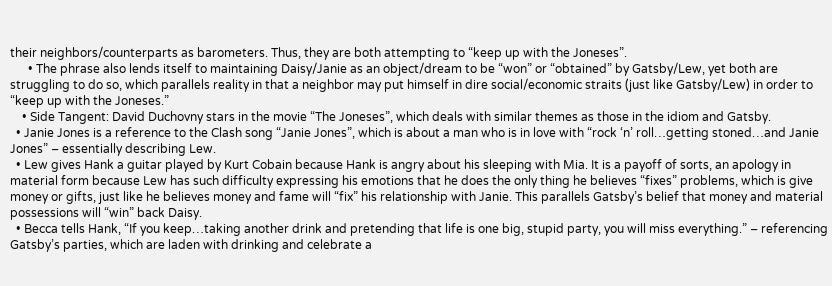their neighbors/counterparts as barometers. Thus, they are both attempting to “keep up with the Joneses”.
      • The phrase also lends itself to maintaining Daisy/Janie as an object/dream to be “won” or “obtained” by Gatsby/Lew, yet both are struggling to do so, which parallels reality in that a neighbor may put himself in dire social/economic straits (just like Gatsby/Lew) in order to “keep up with the Joneses.”
    • Side Tangent: David Duchovny stars in the movie “The Joneses”, which deals with similar themes as those in the idiom and Gatsby.
  • Janie Jones is a reference to the Clash song “Janie Jones”, which is about a man who is in love with “rock ‘n’ roll…getting stoned…and Janie Jones” – essentially describing Lew.
  • Lew gives Hank a guitar played by Kurt Cobain because Hank is angry about his sleeping with Mia. It is a payoff of sorts, an apology in material form because Lew has such difficulty expressing his emotions that he does the only thing he believes “fixes” problems, which is give money or gifts, just like he believes money and fame will “fix” his relationship with Janie. This parallels Gatsby’s belief that money and material possessions will “win” back Daisy.
  • Becca tells Hank, “If you keep…taking another drink and pretending that life is one big, stupid party, you will miss everything.” – referencing Gatsby’s parties, which are laden with drinking and celebrate a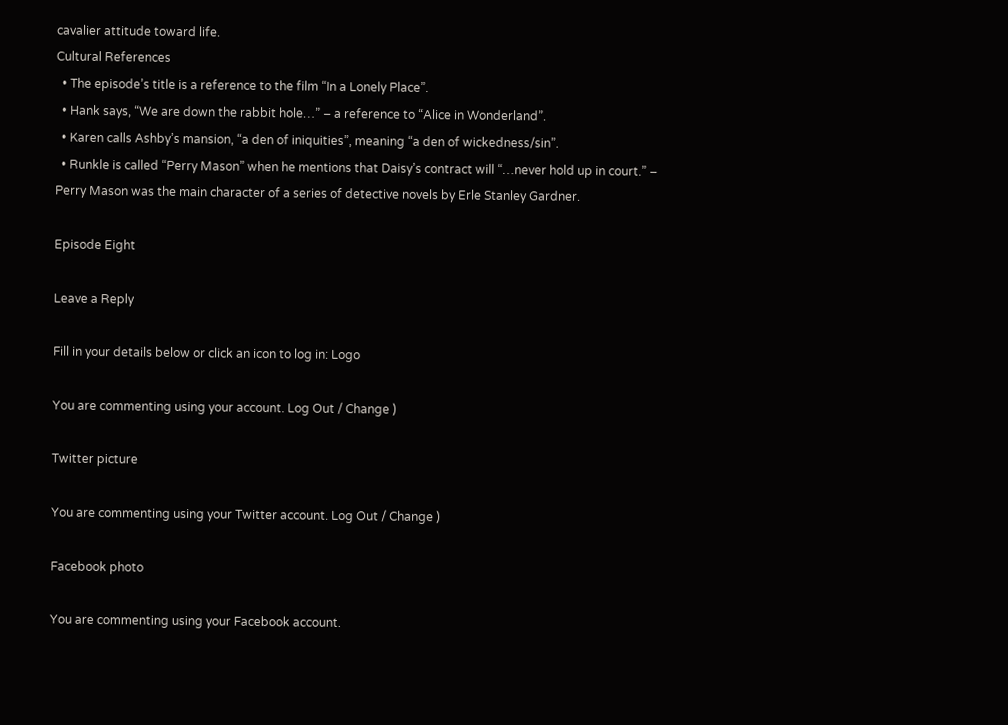cavalier attitude toward life.
Cultural References
  • The episode’s title is a reference to the film “In a Lonely Place”.
  • Hank says, “We are down the rabbit hole…” – a reference to “Alice in Wonderland”.
  • Karen calls Ashby’s mansion, “a den of iniquities”, meaning “a den of wickedness/sin”.
  • Runkle is called “Perry Mason” when he mentions that Daisy’s contract will “…never hold up in court.” – Perry Mason was the main character of a series of detective novels by Erle Stanley Gardner.

Episode Eight

Leave a Reply

Fill in your details below or click an icon to log in: Logo

You are commenting using your account. Log Out / Change )

Twitter picture

You are commenting using your Twitter account. Log Out / Change )

Facebook photo

You are commenting using your Facebook account.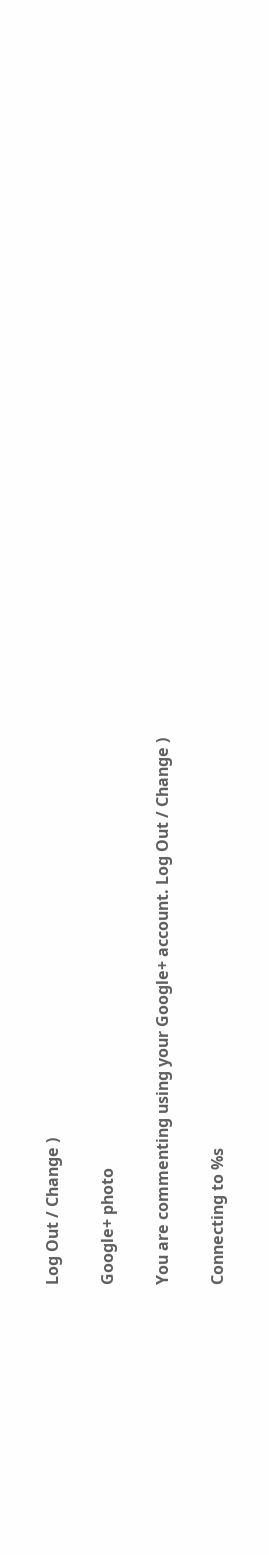Log Out / Change )

Google+ photo

You are commenting using your Google+ account. Log Out / Change )

Connecting to %s